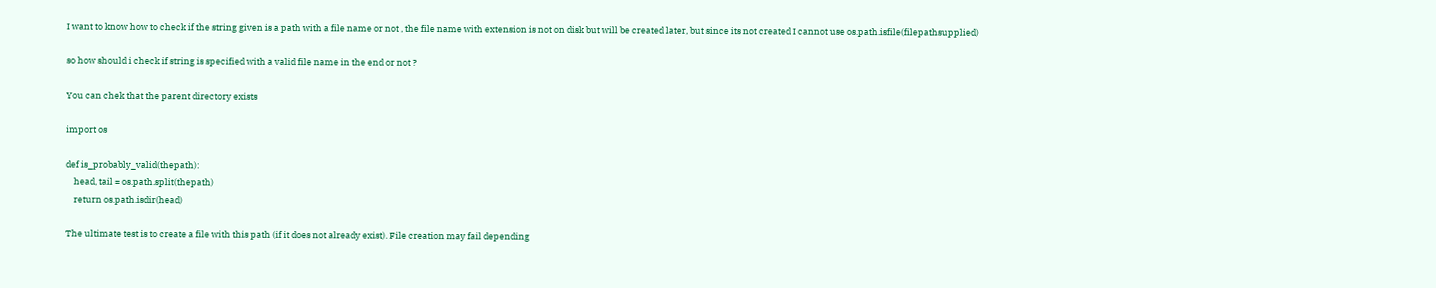I want to know how to check if the string given is a path with a file name or not , the file name with extension is not on disk but will be created later, but since its not created I cannot use os.path.isfile(filepathsupplied)

so how should i check if string is specified with a valid file name in the end or not ?

You can chek that the parent directory exists

import os

def is_probably_valid(thepath):
    head, tail = os.path.split(thepath)
    return os.path.isdir(head)

The ultimate test is to create a file with this path (if it does not already exist). File creation may fail depending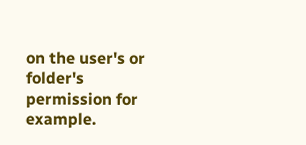on the user's or folder's permission for example.